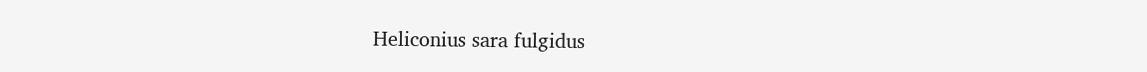Heliconius sara fulgidus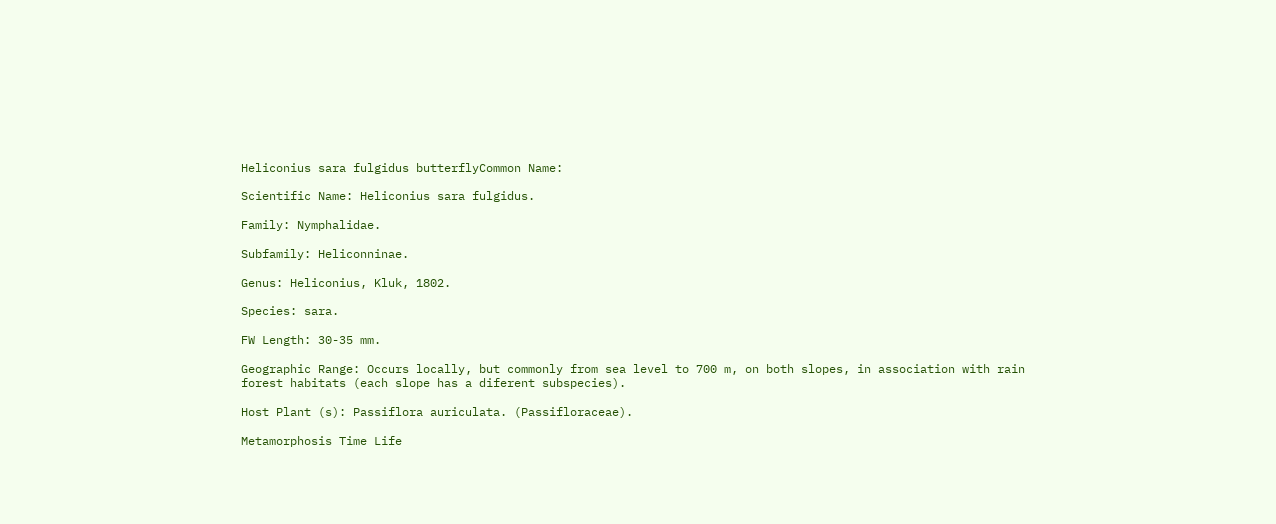Heliconius sara fulgidus butterflyCommon Name:

Scientific Name: Heliconius sara fulgidus.

Family: Nymphalidae.

Subfamily: Heliconninae.

Genus: Heliconius, Kluk, 1802.

Species: sara.

FW Length: 30-35 mm.

Geographic Range: Occurs locally, but commonly from sea level to 700 m, on both slopes, in association with rain forest habitats (each slope has a diferent subspecies).

Host Plant (s): Passiflora auriculata. (Passifloraceae).

Metamorphosis Time Life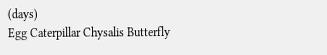(days)
Egg Caterpillar Chysalis Butterfly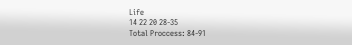Life
14 22 20 28-35
Total Proccess: 84-91